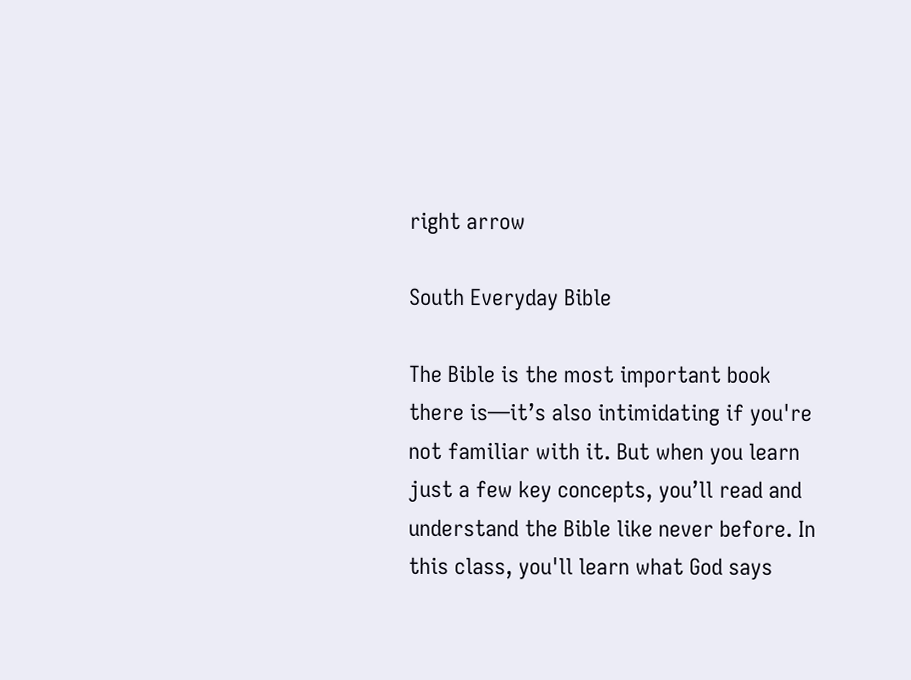right arrow

South Everyday Bible

The Bible is the most important book there is—it’s also intimidating if you're not familiar with it. But when you learn just a few key concepts, you’ll read and understand the Bible like never before. In this class, you'll learn what God says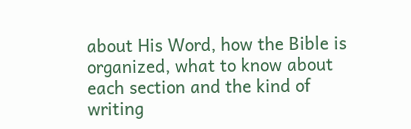about His Word, how the Bible is organized, what to know about each section and the kind of writing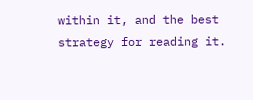within it, and the best strategy for reading it.